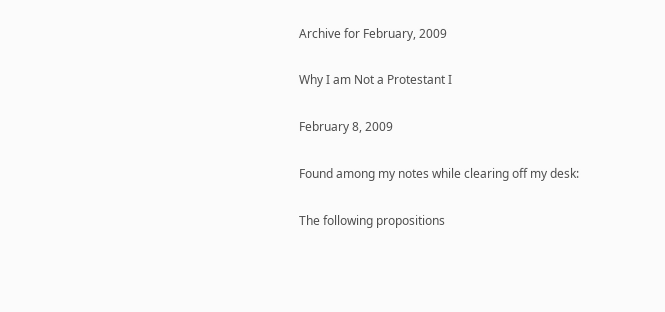Archive for February, 2009

Why I am Not a Protestant I

February 8, 2009

Found among my notes while clearing off my desk:

The following propositions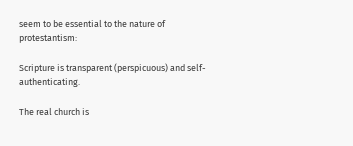seem to be essential to the nature of protestantism:

Scripture is transparent (perspicuous) and self-authenticating.

The real church is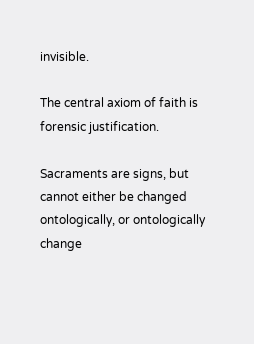invisible.

The central axiom of faith is forensic justification.

Sacraments are signs, but cannot either be changed ontologically, or ontologically change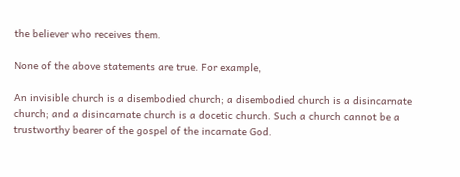the believer who receives them.

None of the above statements are true. For example,

An invisible church is a disembodied church; a disembodied church is a disincarnate church; and a disincarnate church is a docetic church. Such a church cannot be a trustworthy bearer of the gospel of the incarnate God.